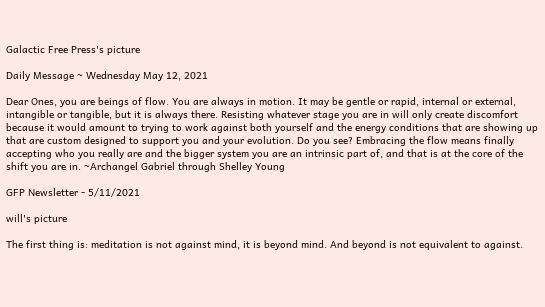Galactic Free Press's picture

Daily Message ~ Wednesday May 12, 2021

Dear Ones, you are beings of flow. You are always in motion. It may be gentle or rapid, internal or external, intangible or tangible, but it is always there. Resisting whatever stage you are in will only create discomfort because it would amount to trying to work against both yourself and the energy conditions that are showing up that are custom designed to support you and your evolution. Do you see? Embracing the flow means finally accepting who you really are and the bigger system you are an intrinsic part of, and that is at the core of the shift you are in. ~Archangel Gabriel through Shelley Young

GFP Newsletter - 5/11/2021

will's picture

The first thing is: meditation is not against mind, it is beyond mind. And beyond is not equivalent to against.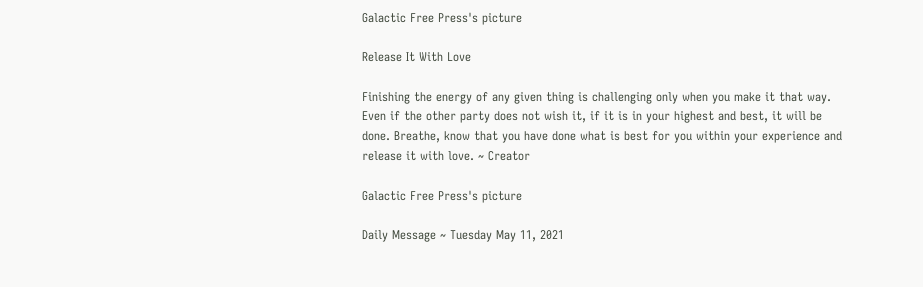Galactic Free Press's picture

Release It With Love

Finishing the energy of any given thing is challenging only when you make it that way. Even if the other party does not wish it, if it is in your highest and best, it will be done. Breathe, know that you have done what is best for you within your experience and release it with love. ~ Creator

Galactic Free Press's picture

Daily Message ~ Tuesday May 11, 2021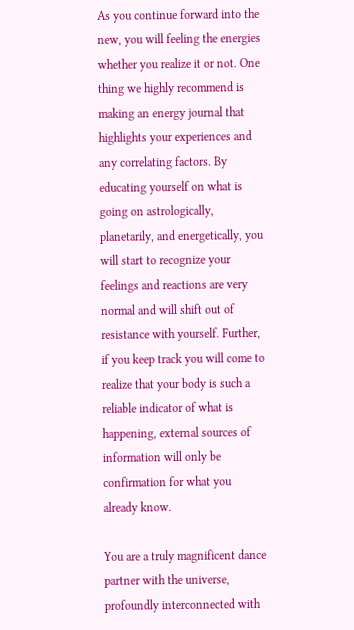As you continue forward into the new, you will feeling the energies whether you realize it or not. One thing we highly recommend is making an energy journal that highlights your experiences and any correlating factors. By educating yourself on what is going on astrologically, planetarily, and energetically, you will start to recognize your feelings and reactions are very normal and will shift out of resistance with yourself. Further, if you keep track you will come to realize that your body is such a reliable indicator of what is happening, external sources of information will only be confirmation for what you already know.

You are a truly magnificent dance partner with the universe, profoundly interconnected with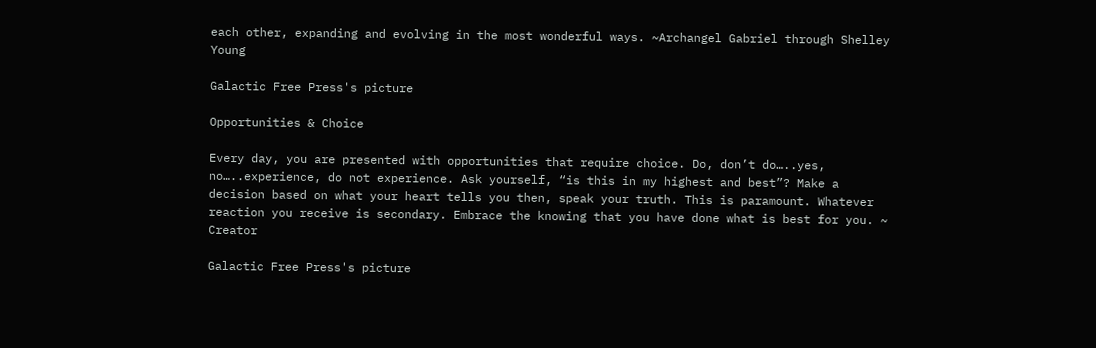each other, expanding and evolving in the most wonderful ways. ~Archangel Gabriel through Shelley Young

Galactic Free Press's picture

Opportunities & Choice

Every day, you are presented with opportunities that require choice. Do, don’t do…..yes, no…..experience, do not experience. Ask yourself, “is this in my highest and best”? Make a decision based on what your heart tells you then, speak your truth. This is paramount. Whatever reaction you receive is secondary. Embrace the knowing that you have done what is best for you. ~ Creator

Galactic Free Press's picture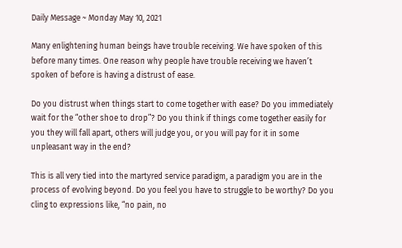Daily Message ~ Monday May 10, 2021

Many enlightening human beings have trouble receiving. We have spoken of this before many times. One reason why people have trouble receiving we haven’t spoken of before is having a distrust of ease.

Do you distrust when things start to come together with ease? Do you immediately wait for the “other shoe to drop”? Do you think if things come together easily for you they will fall apart, others will judge you, or you will pay for it in some unpleasant way in the end?

This is all very tied into the martyred service paradigm, a paradigm you are in the process of evolving beyond. Do you feel you have to struggle to be worthy? Do you cling to expressions like, “no pain, no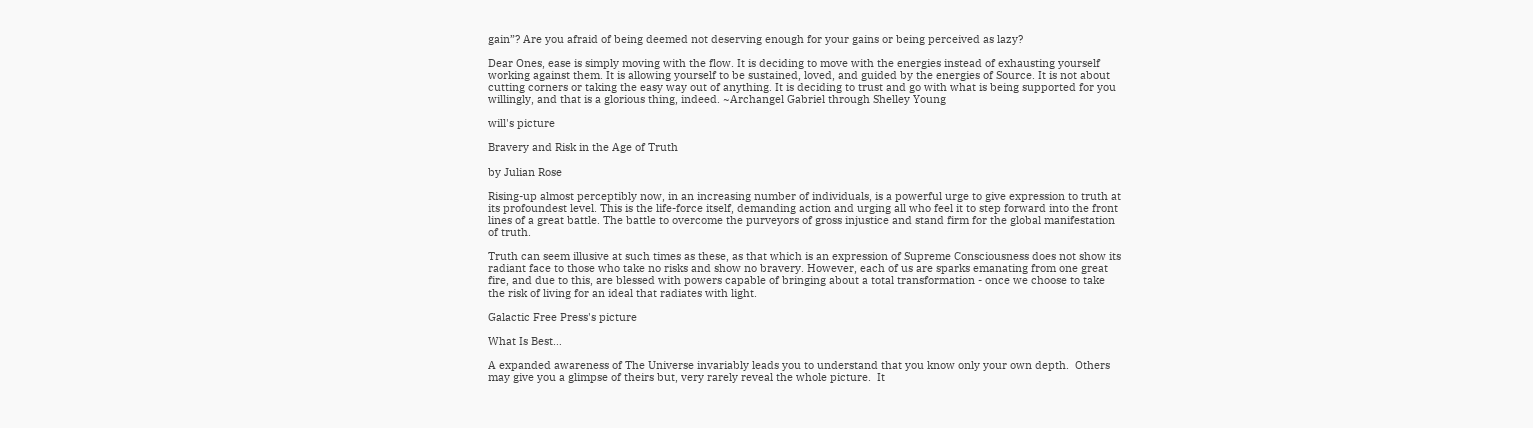gain”? Are you afraid of being deemed not deserving enough for your gains or being perceived as lazy?

Dear Ones, ease is simply moving with the flow. It is deciding to move with the energies instead of exhausting yourself working against them. It is allowing yourself to be sustained, loved, and guided by the energies of Source. It is not about cutting corners or taking the easy way out of anything. It is deciding to trust and go with what is being supported for you willingly, and that is a glorious thing, indeed. ~Archangel Gabriel through Shelley Young

will's picture

Bravery and Risk in the Age of Truth

by Julian Rose

Rising-up almost perceptibly now, in an increasing number of individuals, is a powerful urge to give expression to truth at its profoundest level. This is the life-force itself, demanding action and urging all who feel it to step forward into the front lines of a great battle. The battle to overcome the purveyors of gross injustice and stand firm for the global manifestation of truth.

Truth can seem illusive at such times as these, as that which is an expression of Supreme Consciousness does not show its radiant face to those who take no risks and show no bravery. However, each of us are sparks emanating from one great fire, and due to this, are blessed with powers capable of bringing about a total transformation - once we choose to take the risk of living for an ideal that radiates with light.

Galactic Free Press's picture

What Is Best…

A expanded awareness of The Universe invariably leads you to understand that you know only your own depth.  Others may give you a glimpse of theirs but, very rarely reveal the whole picture.  It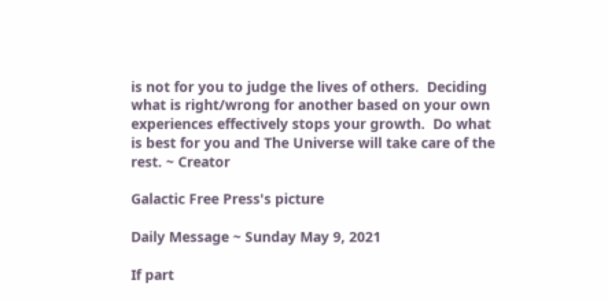is not for you to judge the lives of others.  Deciding what is right/wrong for another based on your own experiences effectively stops your growth.  Do what is best for you and The Universe will take care of the rest. ~ Creator

Galactic Free Press's picture

Daily Message ~ Sunday May 9, 2021

If part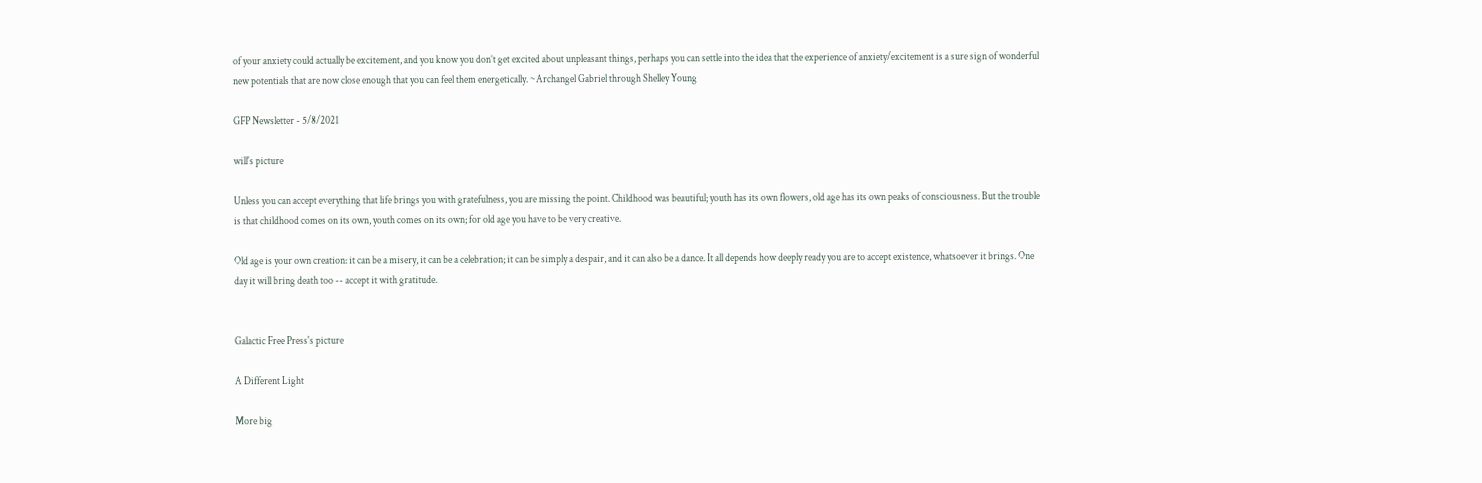of your anxiety could actually be excitement, and you know you don’t get excited about unpleasant things, perhaps you can settle into the idea that the experience of anxiety/excitement is a sure sign of wonderful new potentials that are now close enough that you can feel them energetically. ~Archangel Gabriel through Shelley Young

GFP Newsletter - 5/8/2021

will's picture

Unless you can accept everything that life brings you with gratefulness, you are missing the point. Childhood was beautiful; youth has its own flowers, old age has its own peaks of consciousness. But the trouble is that childhood comes on its own, youth comes on its own; for old age you have to be very creative.

Old age is your own creation: it can be a misery, it can be a celebration; it can be simply a despair, and it can also be a dance. It all depends how deeply ready you are to accept existence, whatsoever it brings. One day it will bring death too -- accept it with gratitude.


Galactic Free Press's picture

A Different Light

More big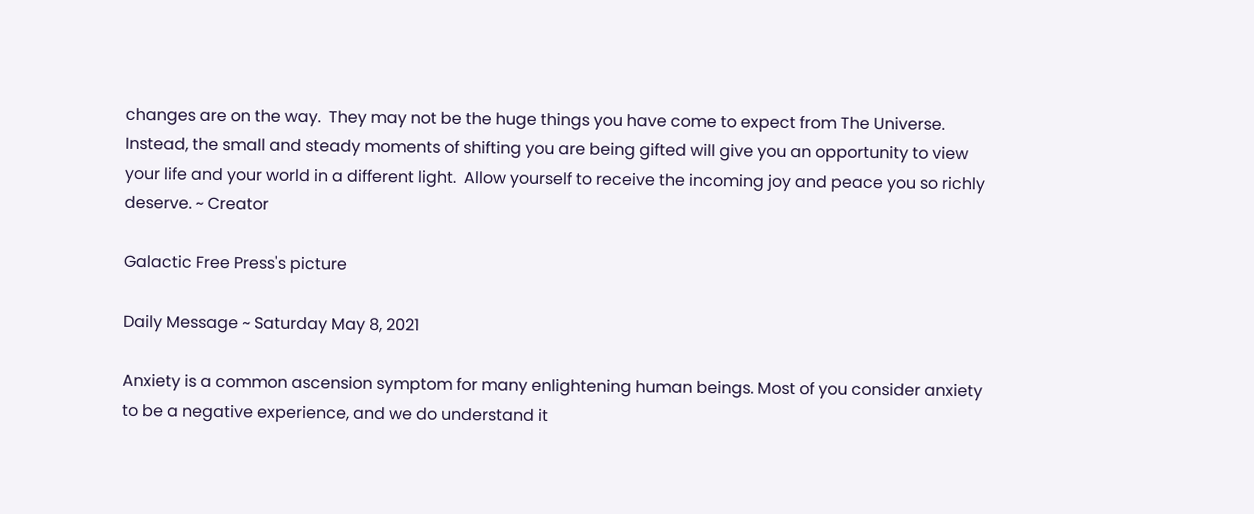changes are on the way.  They may not be the huge things you have come to expect from The Universe.  Instead, the small and steady moments of shifting you are being gifted will give you an opportunity to view your life and your world in a different light.  Allow yourself to receive the incoming joy and peace you so richly deserve. ~ Creator

Galactic Free Press's picture

Daily Message ~ Saturday May 8, 2021

Anxiety is a common ascension symptom for many enlightening human beings. Most of you consider anxiety to be a negative experience, and we do understand it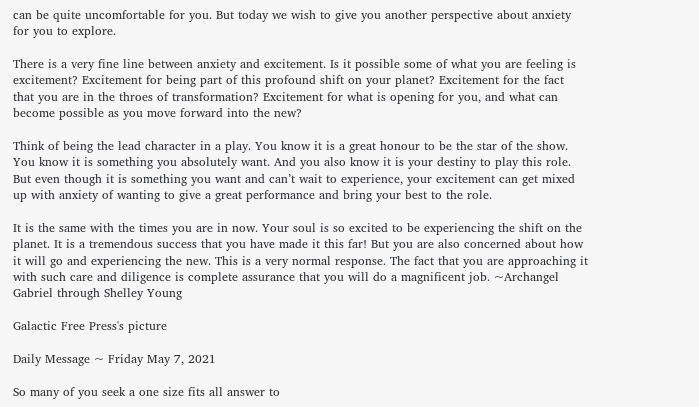can be quite uncomfortable for you. But today we wish to give you another perspective about anxiety for you to explore.

There is a very fine line between anxiety and excitement. Is it possible some of what you are feeling is excitement? Excitement for being part of this profound shift on your planet? Excitement for the fact that you are in the throes of transformation? Excitement for what is opening for you, and what can become possible as you move forward into the new?

Think of being the lead character in a play. You know it is a great honour to be the star of the show. You know it is something you absolutely want. And you also know it is your destiny to play this role. But even though it is something you want and can’t wait to experience, your excitement can get mixed up with anxiety of wanting to give a great performance and bring your best to the role.

It is the same with the times you are in now. Your soul is so excited to be experiencing the shift on the planet. It is a tremendous success that you have made it this far! But you are also concerned about how it will go and experiencing the new. This is a very normal response. The fact that you are approaching it with such care and diligence is complete assurance that you will do a magnificent job. ~Archangel Gabriel through Shelley Young

Galactic Free Press's picture

Daily Message ~ Friday May 7, 2021

So many of you seek a one size fits all answer to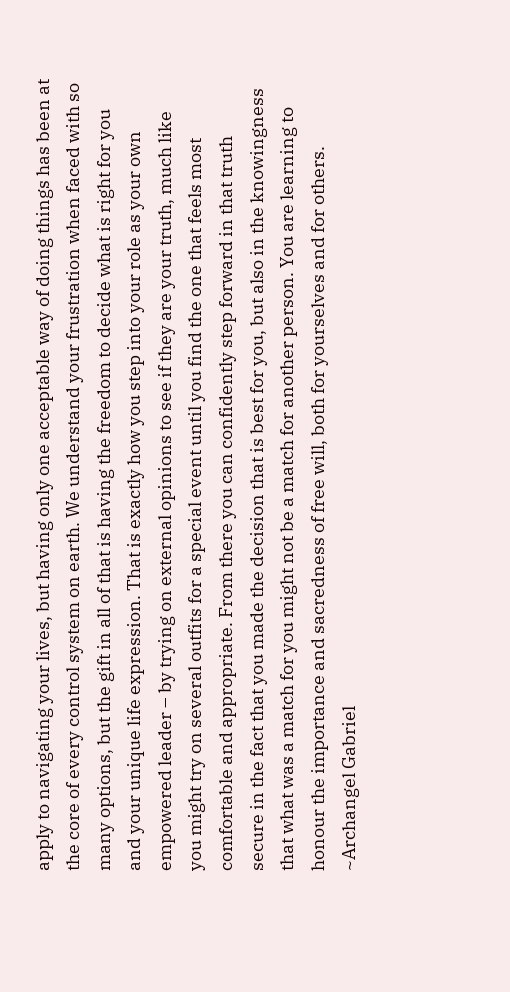apply to navigating your lives, but having only one acceptable way of doing things has been at the core of every control system on earth. We understand your frustration when faced with so many options, but the gift in all of that is having the freedom to decide what is right for you and your unique life expression. That is exactly how you step into your role as your own empowered leader – by trying on external opinions to see if they are your truth, much like you might try on several outfits for a special event until you find the one that feels most comfortable and appropriate. From there you can confidently step forward in that truth secure in the fact that you made the decision that is best for you, but also in the knowingness that what was a match for you might not be a match for another person. You are learning to honour the importance and sacredness of free will, both for yourselves and for others. ~Archangel Gabriel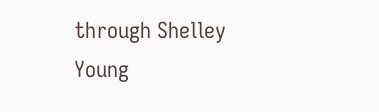through Shelley Young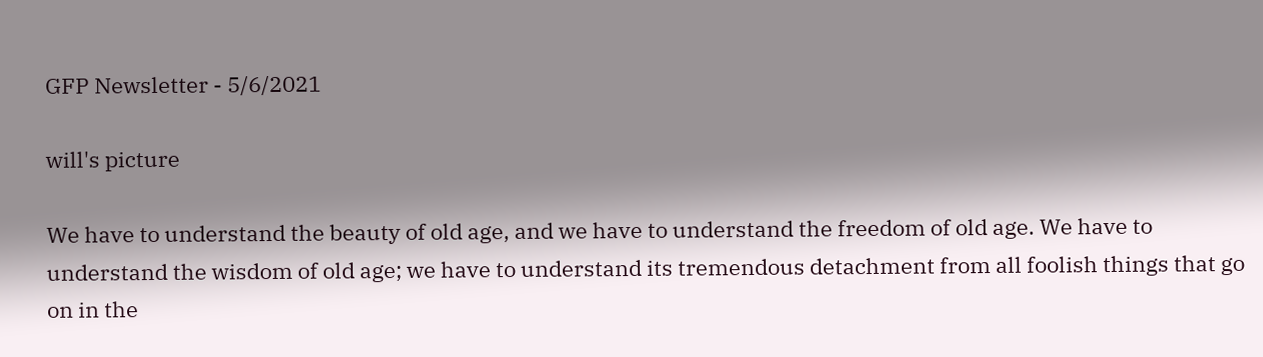GFP Newsletter - 5/6/2021

will's picture

We have to understand the beauty of old age, and we have to understand the freedom of old age. We have to understand the wisdom of old age; we have to understand its tremendous detachment from all foolish things that go on in the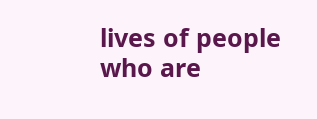lives of people who are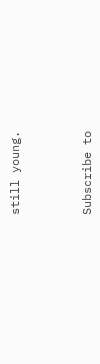still young.



Subscribe to